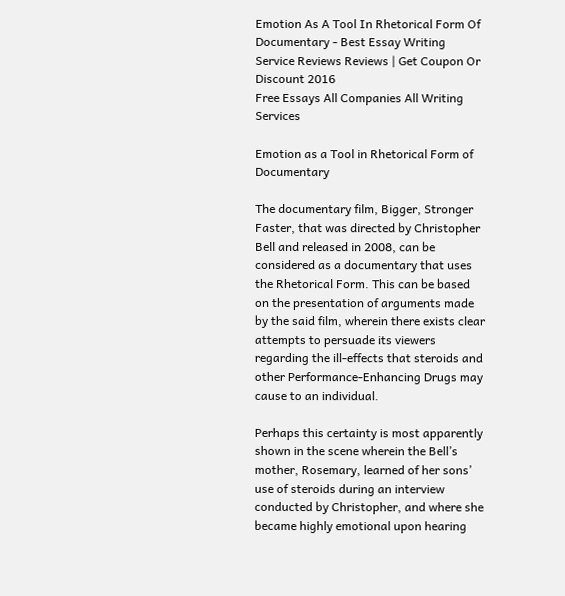Emotion As A Tool In Rhetorical Form Of Documentary - Best Essay Writing Service Reviews Reviews | Get Coupon Or Discount 2016
Free Essays All Companies All Writing Services

Emotion as a Tool in Rhetorical Form of Documentary

The documentary film, Bigger, Stronger Faster, that was directed by Christopher Bell and released in 2008, can be considered as a documentary that uses the Rhetorical Form. This can be based on the presentation of arguments made by the said film, wherein there exists clear attempts to persuade its viewers regarding the ill-effects that steroids and other Performance-Enhancing Drugs may cause to an individual.

Perhaps this certainty is most apparently shown in the scene wherein the Bell’s mother, Rosemary, learned of her sons’ use of steroids during an interview conducted by Christopher, and where she became highly emotional upon hearing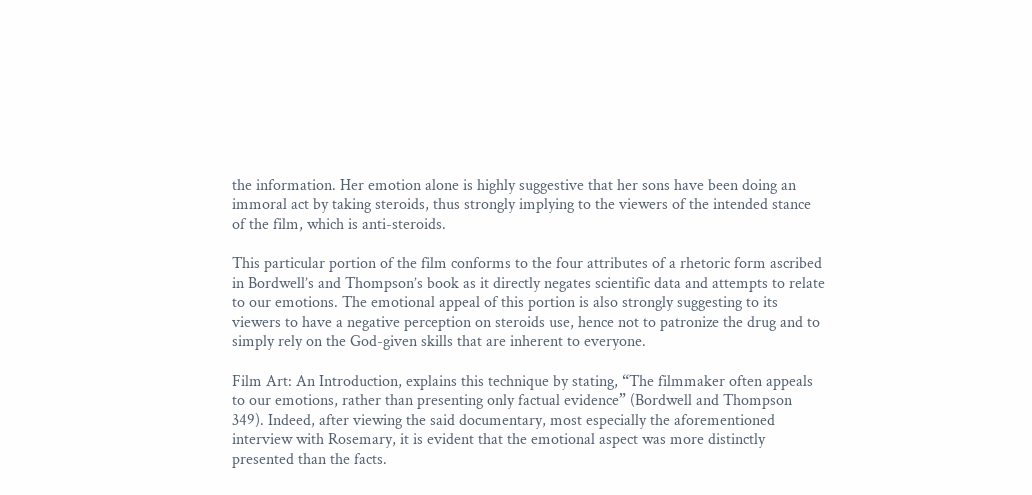the information. Her emotion alone is highly suggestive that her sons have been doing an immoral act by taking steroids, thus strongly implying to the viewers of the intended stance of the film, which is anti-steroids.

This particular portion of the film conforms to the four attributes of a rhetoric form ascribed in Bordwell’s and Thompson’s book as it directly negates scientific data and attempts to relate to our emotions. The emotional appeal of this portion is also strongly suggesting to its viewers to have a negative perception on steroids use, hence not to patronize the drug and to simply rely on the God-given skills that are inherent to everyone.

Film Art: An Introduction, explains this technique by stating, “The filmmaker often appeals to our emotions, rather than presenting only factual evidence” (Bordwell and Thompson 349). Indeed, after viewing the said documentary, most especially the aforementioned interview with Rosemary, it is evident that the emotional aspect was more distinctly presented than the facts.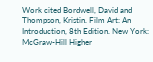Work cited Bordwell, David and Thompson, Kristin. Film Art: An Introduction, 8th Edition. New York: McGraw-Hill Higher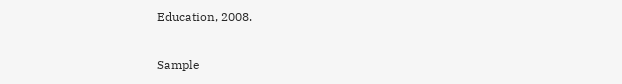Education, 2008.

Sample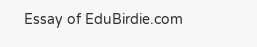Essay of EduBirdie.com